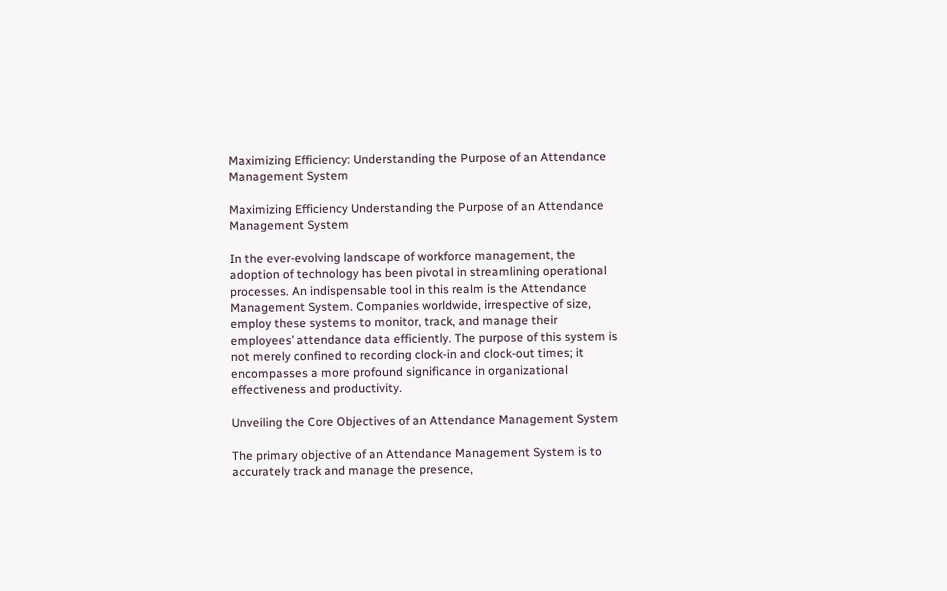Maximizing Efficiency: Understanding the Purpose of an Attendance Management System

Maximizing Efficiency Understanding the Purpose of an Attendance Management System

In the ever-evolving landscape of workforce management, the adoption of technology has been pivotal in streamlining operational processes. An indispensable tool in this realm is the Attendance Management System. Companies worldwide, irrespective of size, employ these systems to monitor, track, and manage their employees’ attendance data efficiently. The purpose of this system is not merely confined to recording clock-in and clock-out times; it encompasses a more profound significance in organizational effectiveness and productivity.

Unveiling the Core Objectives of an Attendance Management System

The primary objective of an Attendance Management System is to accurately track and manage the presence,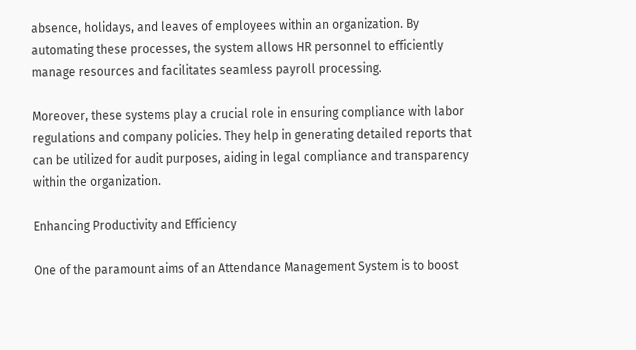absence, holidays, and leaves of employees within an organization. By automating these processes, the system allows HR personnel to efficiently manage resources and facilitates seamless payroll processing.

Moreover, these systems play a crucial role in ensuring compliance with labor regulations and company policies. They help in generating detailed reports that can be utilized for audit purposes, aiding in legal compliance and transparency within the organization.

Enhancing Productivity and Efficiency

One of the paramount aims of an Attendance Management System is to boost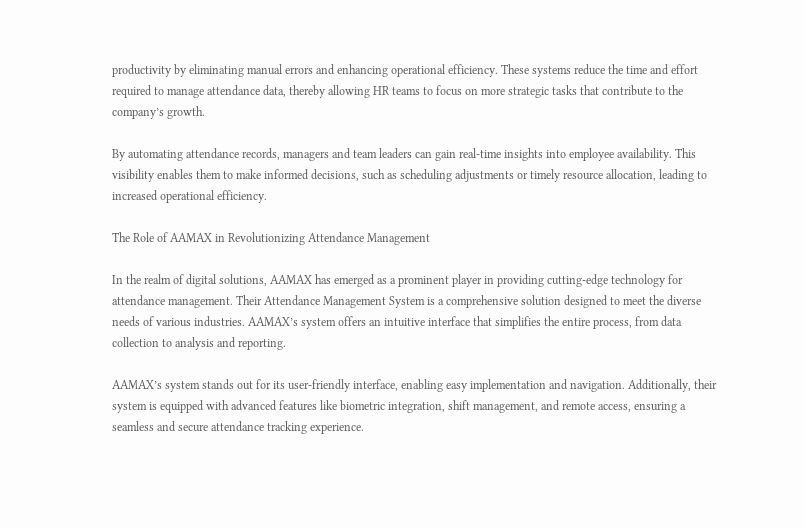productivity by eliminating manual errors and enhancing operational efficiency. These systems reduce the time and effort required to manage attendance data, thereby allowing HR teams to focus on more strategic tasks that contribute to the company’s growth.

By automating attendance records, managers and team leaders can gain real-time insights into employee availability. This visibility enables them to make informed decisions, such as scheduling adjustments or timely resource allocation, leading to increased operational efficiency.

The Role of AAMAX in Revolutionizing Attendance Management

In the realm of digital solutions, AAMAX has emerged as a prominent player in providing cutting-edge technology for attendance management. Their Attendance Management System is a comprehensive solution designed to meet the diverse needs of various industries. AAMAX’s system offers an intuitive interface that simplifies the entire process, from data collection to analysis and reporting.

AAMAX’s system stands out for its user-friendly interface, enabling easy implementation and navigation. Additionally, their system is equipped with advanced features like biometric integration, shift management, and remote access, ensuring a seamless and secure attendance tracking experience.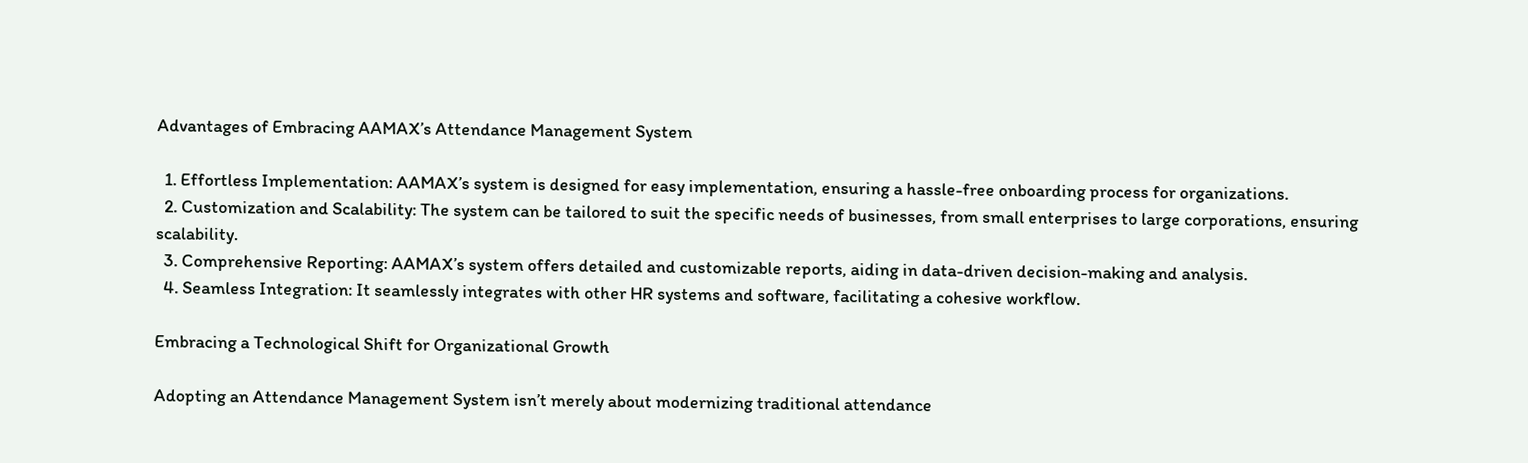Advantages of Embracing AAMAX’s Attendance Management System

  1. Effortless Implementation: AAMAX’s system is designed for easy implementation, ensuring a hassle-free onboarding process for organizations.
  2. Customization and Scalability: The system can be tailored to suit the specific needs of businesses, from small enterprises to large corporations, ensuring scalability.
  3. Comprehensive Reporting: AAMAX’s system offers detailed and customizable reports, aiding in data-driven decision-making and analysis.
  4. Seamless Integration: It seamlessly integrates with other HR systems and software, facilitating a cohesive workflow.

Embracing a Technological Shift for Organizational Growth

Adopting an Attendance Management System isn’t merely about modernizing traditional attendance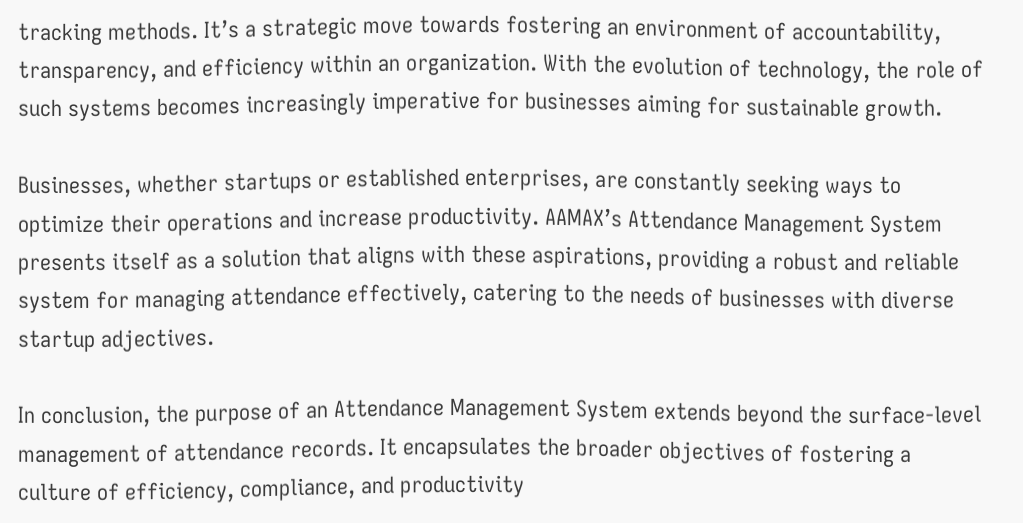tracking methods. It’s a strategic move towards fostering an environment of accountability, transparency, and efficiency within an organization. With the evolution of technology, the role of such systems becomes increasingly imperative for businesses aiming for sustainable growth.

Businesses, whether startups or established enterprises, are constantly seeking ways to optimize their operations and increase productivity. AAMAX’s Attendance Management System presents itself as a solution that aligns with these aspirations, providing a robust and reliable system for managing attendance effectively, catering to the needs of businesses with diverse startup adjectives.

In conclusion, the purpose of an Attendance Management System extends beyond the surface-level management of attendance records. It encapsulates the broader objectives of fostering a culture of efficiency, compliance, and productivity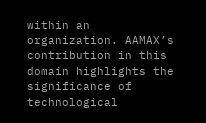within an organization. AAMAX’s contribution in this domain highlights the significance of technological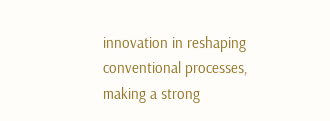innovation in reshaping conventional processes, making a strong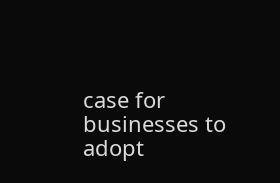case for businesses to adopt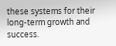these systems for their long-term growth and success.